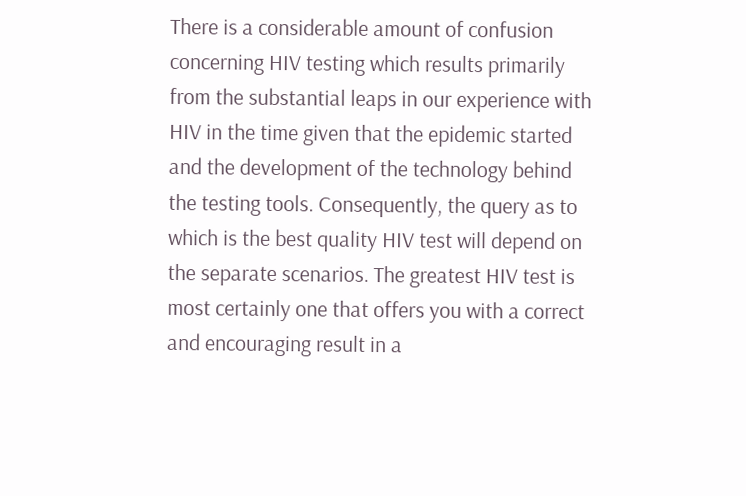There is a considerable amount of confusion concerning HIV testing which results primarily from the substantial leaps in our experience with HIV in the time given that the epidemic started and the development of the technology behind the testing tools. Consequently, the query as to which is the best quality HIV test will depend on the separate scenarios. The greatest HIV test is most certainly one that offers you with a correct and encouraging result in a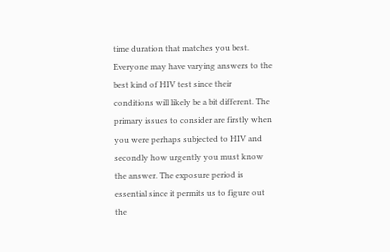time duration that matches you best. Everyone may have varying answers to the best kind of HIV test since their conditions will likely be a bit different. The primary issues to consider are firstly when you were perhaps subjected to HIV and secondly how urgently you must know the answer. The exposure period is essential since it permits us to figure out the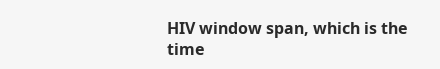HIV window span, which is the time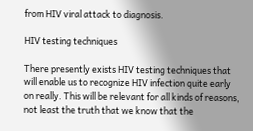from HIV viral attack to diagnosis.

HIV testing techniques

There presently exists HIV testing techniques that will enable us to recognize HIV infection quite early on really. This will be relevant for all kinds of reasons, not least the truth that we know that the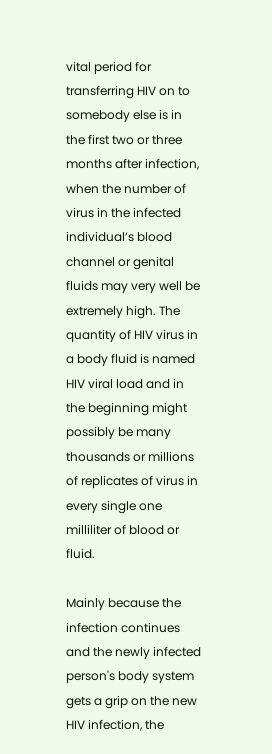vital period for transferring HIV on to somebody else is in the first two or three months after infection, when the number of virus in the infected individual’s blood channel or genital fluids may very well be extremely high. The quantity of HIV virus in a body fluid is named HIV viral load and in the beginning might possibly be many thousands or millions of replicates of virus in every single one milliliter of blood or fluid.

Mainly because the infection continues and the newly infected person's body system gets a grip on the new HIV infection, the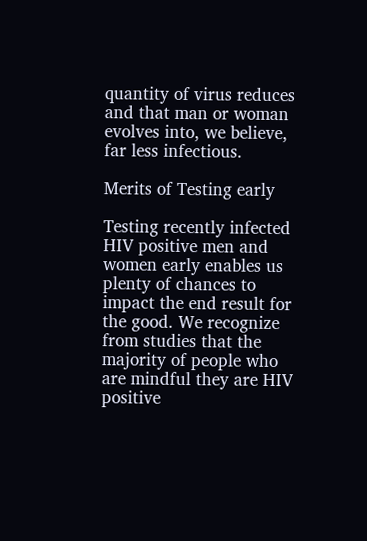quantity of virus reduces and that man or woman evolves into, we believe, far less infectious.

Merits of Testing early

Testing recently infected HIV positive men and women early enables us plenty of chances to impact the end result for the good. We recognize from studies that the majority of people who are mindful they are HIV positive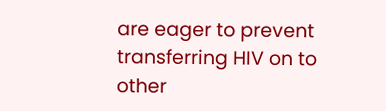are eager to prevent transferring HIV on to other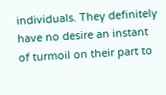individuals. They definitely have no desire an instant of turmoil on their part to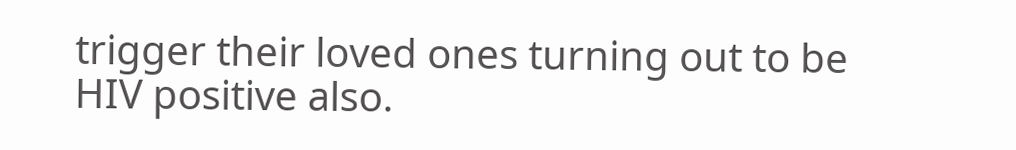trigger their loved ones turning out to be HIV positive also.